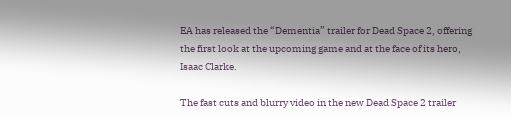EA has released the “Dementia” trailer for Dead Space 2, offering the first look at the upcoming game and at the face of its hero, Isaac Clarke.

The fast cuts and blurry video in the new Dead Space 2 trailer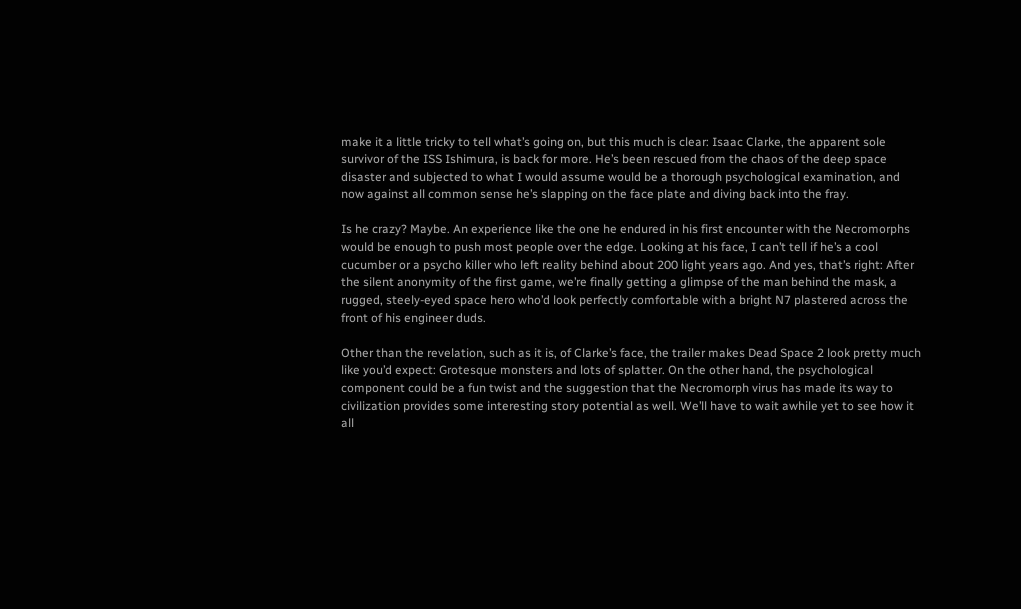make it a little tricky to tell what’s going on, but this much is clear: Isaac Clarke, the apparent sole survivor of the ISS Ishimura, is back for more. He’s been rescued from the chaos of the deep space disaster and subjected to what I would assume would be a thorough psychological examination, and now against all common sense he’s slapping on the face plate and diving back into the fray.

Is he crazy? Maybe. An experience like the one he endured in his first encounter with the Necromorphs would be enough to push most people over the edge. Looking at his face, I can’t tell if he’s a cool cucumber or a psycho killer who left reality behind about 200 light years ago. And yes, that’s right: After the silent anonymity of the first game, we’re finally getting a glimpse of the man behind the mask, a rugged, steely-eyed space hero who’d look perfectly comfortable with a bright N7 plastered across the front of his engineer duds.

Other than the revelation, such as it is, of Clarke’s face, the trailer makes Dead Space 2 look pretty much like you’d expect: Grotesque monsters and lots of splatter. On the other hand, the psychological component could be a fun twist and the suggestion that the Necromorph virus has made its way to civilization provides some interesting story potential as well. We’ll have to wait awhile yet to see how it all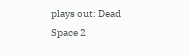plays out: Dead Space 2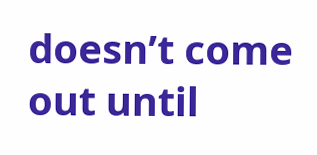doesn’t come out until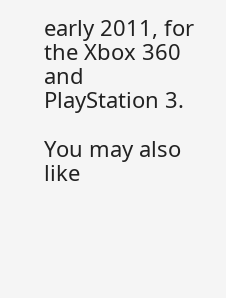early 2011, for the Xbox 360 and PlayStation 3.

You may also like